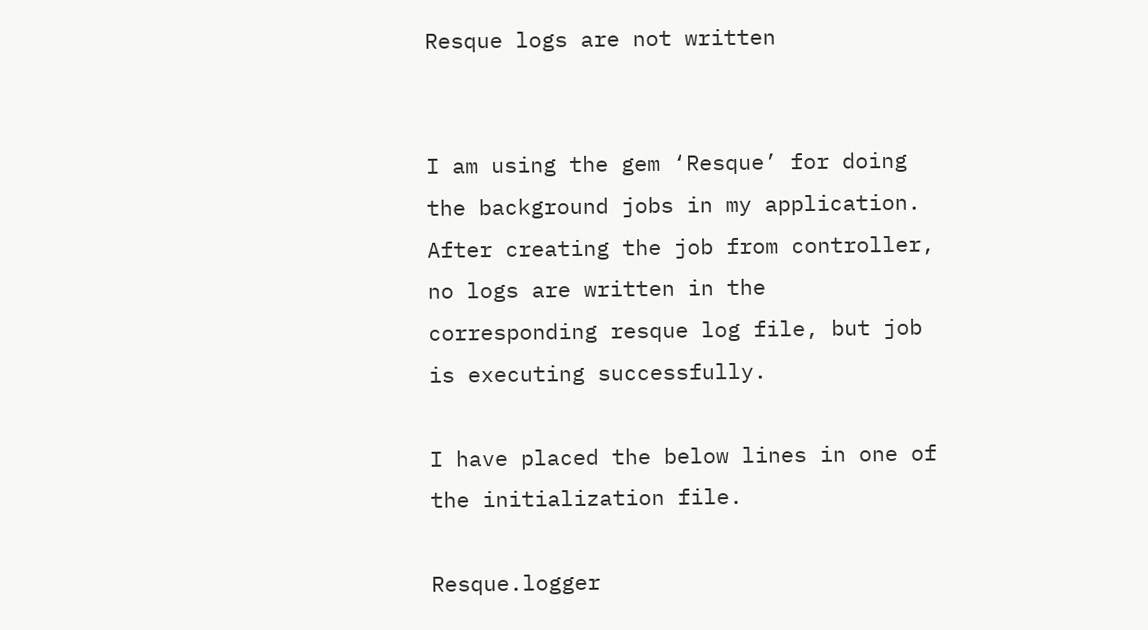Resque logs are not written


I am using the gem ‘Resque’ for doing the background jobs in my application. After creating the job from controller, no logs are written in the corresponding resque log file, but job is executing successfully.

I have placed the below lines in one of the initialization file.

Resque.logger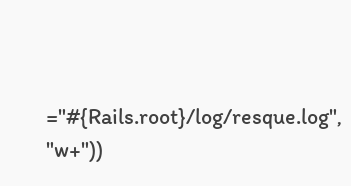="#{Rails.root}/log/resque.log", "w+"))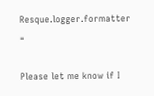Resque.logger.formatter =

Please let me know if I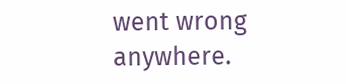went wrong anywhere.